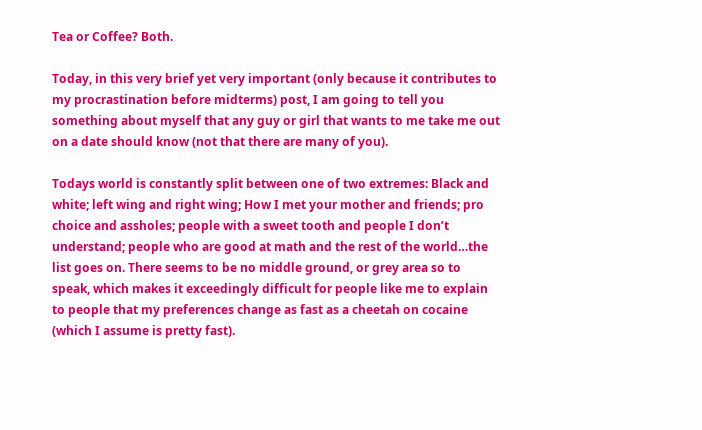Tea or Coffee? Both.

Today, in this very brief yet very important (only because it contributes to my procrastination before midterms) post, I am going to tell you something about myself that any guy or girl that wants to me take me out on a date should know (not that there are many of you).

Todays world is constantly split between one of two extremes: Black and white; left wing and right wing; How I met your mother and friends; pro choice and assholes; people with a sweet tooth and people I don’t understand; people who are good at math and the rest of the world…the list goes on. There seems to be no middle ground, or grey area so to speak, which makes it exceedingly difficult for people like me to explain to people that my preferences change as fast as a cheetah on cocaine (which I assume is pretty fast).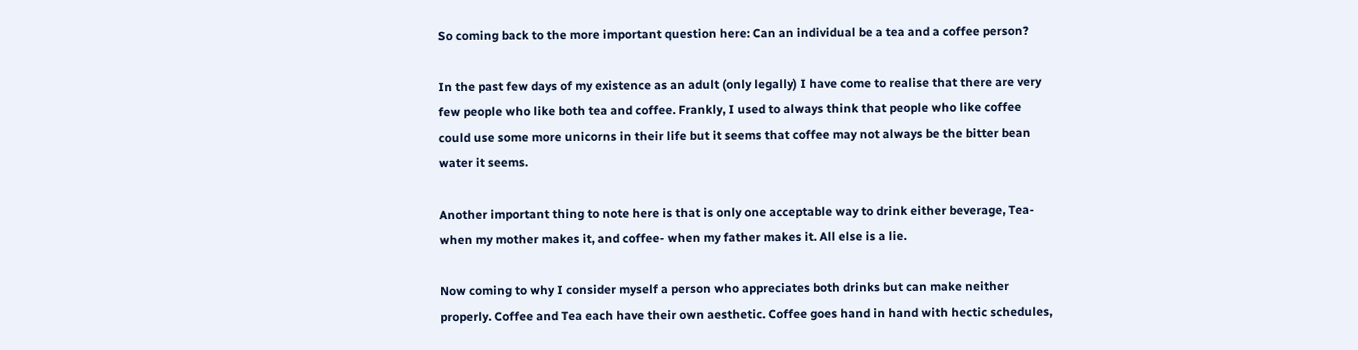So coming back to the more important question here: Can an individual be a tea and a coffee person?

In the past few days of my existence as an adult (only legally) I have come to realise that there are very few people who like both tea and coffee. Frankly, I used to always think that people who like coffee could use some more unicorns in their life but it seems that coffee may not always be the bitter bean water it seems.

Another important thing to note here is that is only one acceptable way to drink either beverage, Tea- when my mother makes it, and coffee- when my father makes it. All else is a lie.

Now coming to why I consider myself a person who appreciates both drinks but can make neither properly. Coffee and Tea each have their own aesthetic. Coffee goes hand in hand with hectic schedules,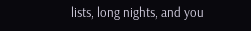lists, long nights, and you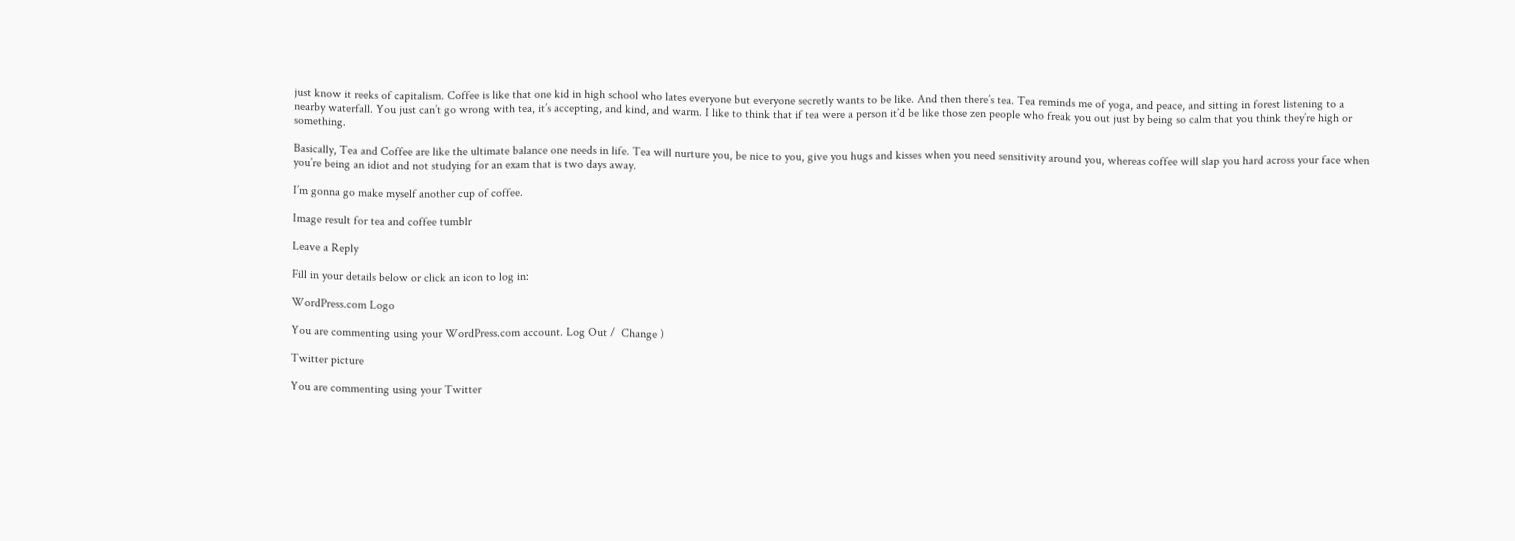just know it reeks of capitalism. Coffee is like that one kid in high school who lates everyone but everyone secretly wants to be like. And then there’s tea. Tea reminds me of yoga, and peace, and sitting in forest listening to a nearby waterfall. You just can’t go wrong with tea, it’s accepting, and kind, and warm. I like to think that if tea were a person it’d be like those zen people who freak you out just by being so calm that you think they’re high or something.

Basically, Tea and Coffee are like the ultimate balance one needs in life. Tea will nurture you, be nice to you, give you hugs and kisses when you need sensitivity around you, whereas coffee will slap you hard across your face when you’re being an idiot and not studying for an exam that is two days away.

I’m gonna go make myself another cup of coffee.

Image result for tea and coffee tumblr

Leave a Reply

Fill in your details below or click an icon to log in:

WordPress.com Logo

You are commenting using your WordPress.com account. Log Out /  Change )

Twitter picture

You are commenting using your Twitter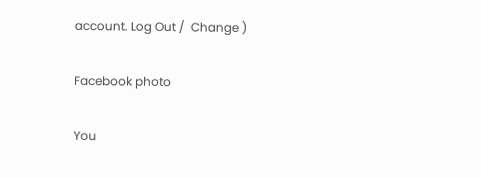account. Log Out /  Change )

Facebook photo

You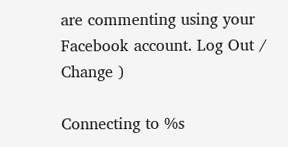are commenting using your Facebook account. Log Out /  Change )

Connecting to %s